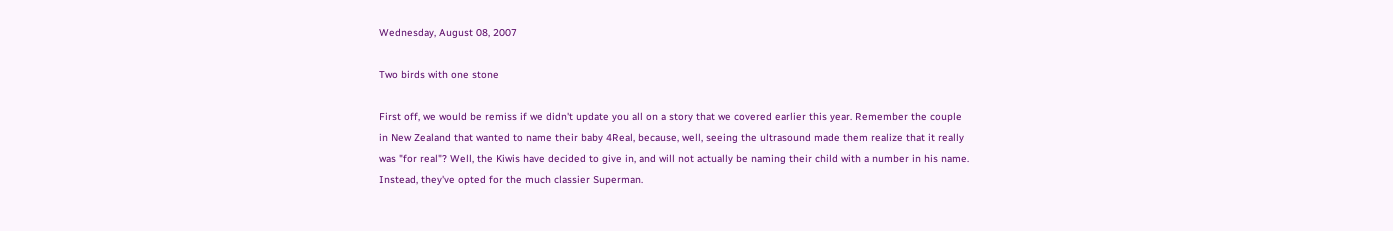Wednesday, August 08, 2007

Two birds with one stone

First off, we would be remiss if we didn't update you all on a story that we covered earlier this year. Remember the couple in New Zealand that wanted to name their baby 4Real, because, well, seeing the ultrasound made them realize that it really was "for real"? Well, the Kiwis have decided to give in, and will not actually be naming their child with a number in his name. Instead, they've opted for the much classier Superman.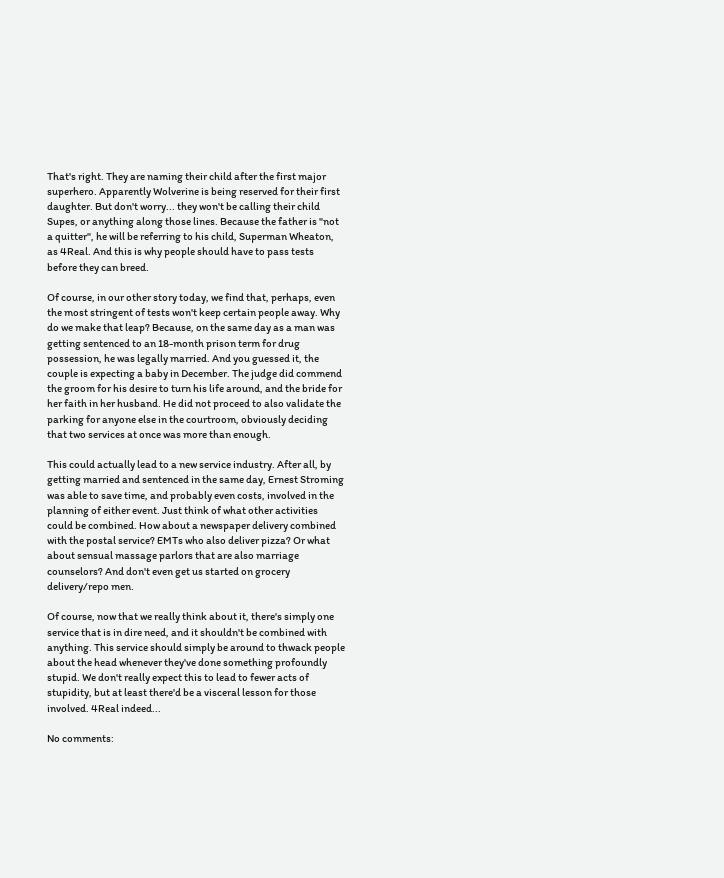That's right. They are naming their child after the first major superhero. Apparently Wolverine is being reserved for their first daughter. But don't worry... they won't be calling their child Supes, or anything along those lines. Because the father is "not a quitter", he will be referring to his child, Superman Wheaton, as 4Real. And this is why people should have to pass tests before they can breed.

Of course, in our other story today, we find that, perhaps, even the most stringent of tests won't keep certain people away. Why do we make that leap? Because, on the same day as a man was getting sentenced to an 18-month prison term for drug possession, he was legally married. And you guessed it, the couple is expecting a baby in December. The judge did commend the groom for his desire to turn his life around, and the bride for her faith in her husband. He did not proceed to also validate the parking for anyone else in the courtroom, obviously deciding that two services at once was more than enough.

This could actually lead to a new service industry. After all, by getting married and sentenced in the same day, Ernest Stroming was able to save time, and probably even costs, involved in the planning of either event. Just think of what other activities could be combined. How about a newspaper delivery combined with the postal service? EMTs who also deliver pizza? Or what about sensual massage parlors that are also marriage counselors? And don't even get us started on grocery delivery/repo men.

Of course, now that we really think about it, there's simply one service that is in dire need, and it shouldn't be combined with anything. This service should simply be around to thwack people about the head whenever they've done something profoundly stupid. We don't really expect this to lead to fewer acts of stupidity, but at least there'd be a visceral lesson for those involved. 4Real indeed...

No comments: